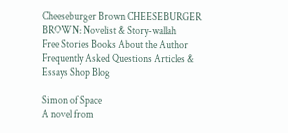Cheeseburger Brown CHEESEBURGER BROWN: Novelist & Story-wallah
Free Stories Books About the Author Frequently Asked Questions Articles & Essays Shop Blog

Simon of Space
A novel from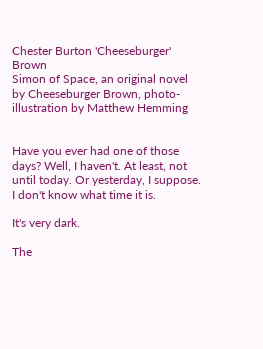Chester Burton 'Cheeseburger' Brown
Simon of Space, an original novel by Cheeseburger Brown, photo-illustration by Matthew Hemming


Have you ever had one of those days? Well, I haven't. At least, not until today. Or yesterday, I suppose. I don't know what time it is.

It's very dark.

The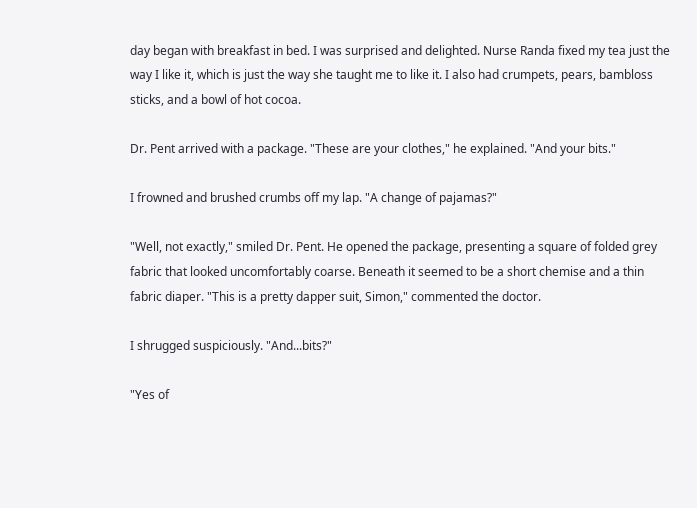day began with breakfast in bed. I was surprised and delighted. Nurse Randa fixed my tea just the way I like it, which is just the way she taught me to like it. I also had crumpets, pears, bambloss sticks, and a bowl of hot cocoa.

Dr. Pent arrived with a package. "These are your clothes," he explained. "And your bits."

I frowned and brushed crumbs off my lap. "A change of pajamas?"

"Well, not exactly," smiled Dr. Pent. He opened the package, presenting a square of folded grey fabric that looked uncomfortably coarse. Beneath it seemed to be a short chemise and a thin fabric diaper. "This is a pretty dapper suit, Simon," commented the doctor.

I shrugged suspiciously. "And...bits?"

"Yes of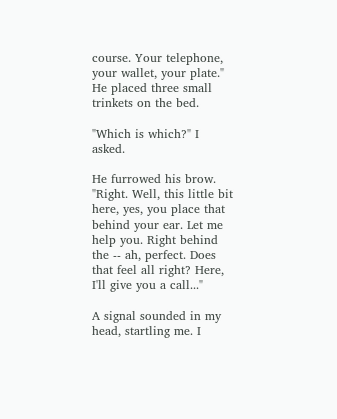course. Your telephone, your wallet, your plate." He placed three small trinkets on the bed.

"Which is which?" I asked.

He furrowed his brow. "Right. Well, this little bit here, yes, you place that behind your ear. Let me help you. Right behind the -- ah, perfect. Does that feel all right? Here, I'll give you a call..."

A signal sounded in my head, startling me. I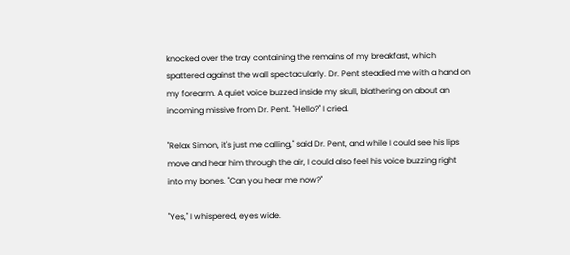knocked over the tray containing the remains of my breakfast, which spattered against the wall spectacularly. Dr. Pent steadied me with a hand on my forearm. A quiet voice buzzed inside my skull, blathering on about an incoming missive from Dr. Pent. "Hello?" I cried.

"Relax Simon, it's just me calling," said Dr. Pent, and while I could see his lips move and hear him through the air, I could also feel his voice buzzing right into my bones. "Can you hear me now?"

"Yes," I whispered, eyes wide.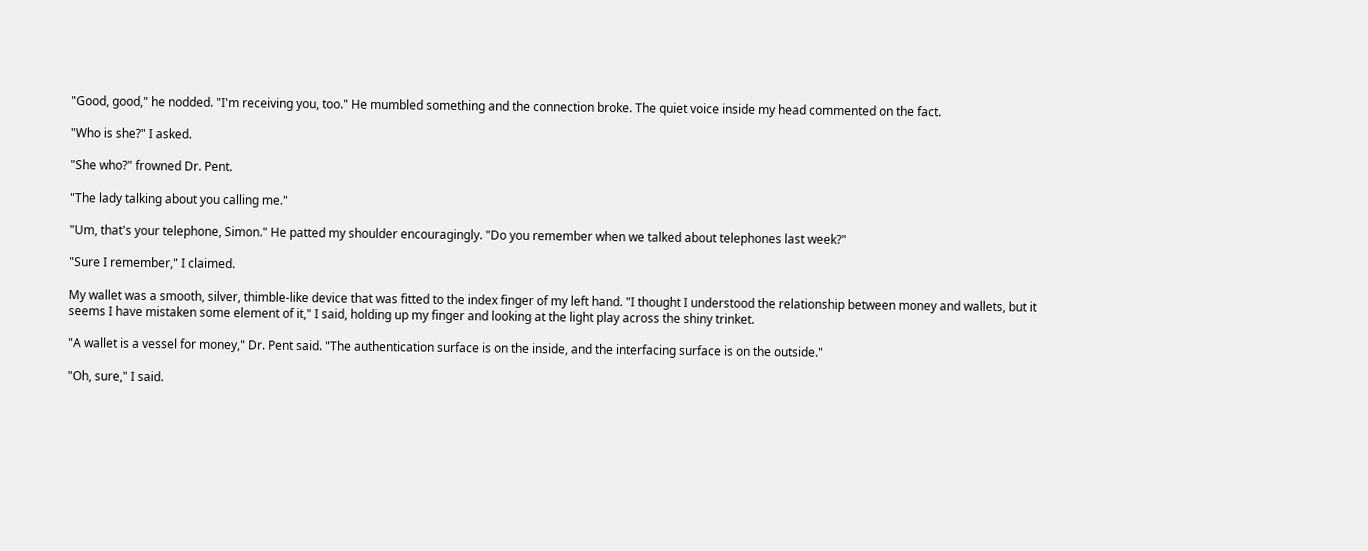"Good, good," he nodded. "I'm receiving you, too." He mumbled something and the connection broke. The quiet voice inside my head commented on the fact.

"Who is she?" I asked.

"She who?" frowned Dr. Pent.

"The lady talking about you calling me."

"Um, that's your telephone, Simon." He patted my shoulder encouragingly. "Do you remember when we talked about telephones last week?"

"Sure I remember," I claimed.

My wallet was a smooth, silver, thimble-like device that was fitted to the index finger of my left hand. "I thought I understood the relationship between money and wallets, but it seems I have mistaken some element of it," I said, holding up my finger and looking at the light play across the shiny trinket.

"A wallet is a vessel for money," Dr. Pent said. "The authentication surface is on the inside, and the interfacing surface is on the outside."

"Oh, sure," I said.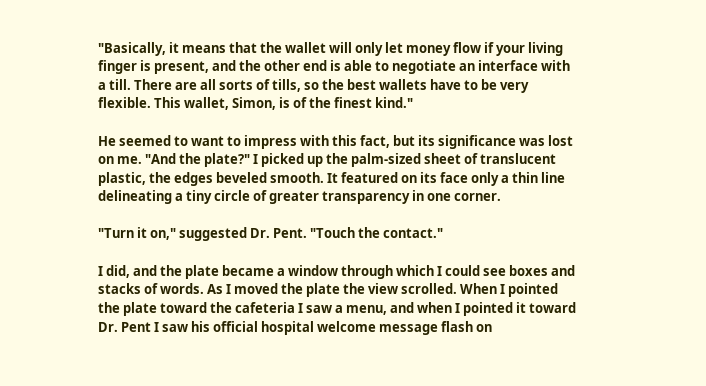"Basically, it means that the wallet will only let money flow if your living finger is present, and the other end is able to negotiate an interface with a till. There are all sorts of tills, so the best wallets have to be very flexible. This wallet, Simon, is of the finest kind."

He seemed to want to impress with this fact, but its significance was lost on me. "And the plate?" I picked up the palm-sized sheet of translucent plastic, the edges beveled smooth. It featured on its face only a thin line delineating a tiny circle of greater transparency in one corner.

"Turn it on," suggested Dr. Pent. "Touch the contact."

I did, and the plate became a window through which I could see boxes and stacks of words. As I moved the plate the view scrolled. When I pointed the plate toward the cafeteria I saw a menu, and when I pointed it toward Dr. Pent I saw his official hospital welcome message flash on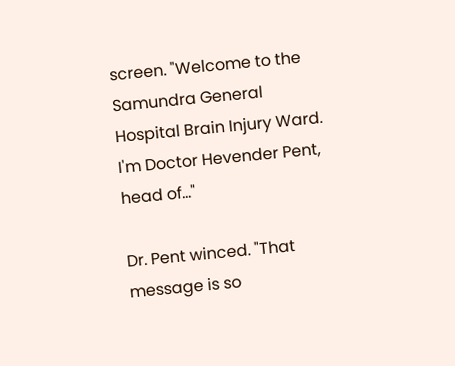screen. "Welcome to the Samundra General Hospital Brain Injury Ward. I'm Doctor Hevender Pent, head of..."

Dr. Pent winced. "That message is so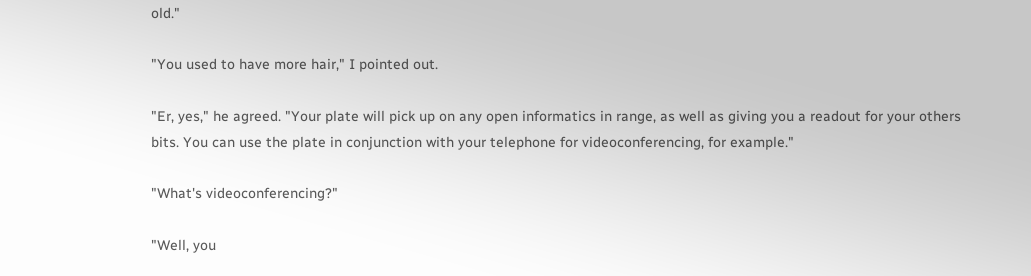old."

"You used to have more hair," I pointed out.

"Er, yes," he agreed. "Your plate will pick up on any open informatics in range, as well as giving you a readout for your others bits. You can use the plate in conjunction with your telephone for videoconferencing, for example."

"What's videoconferencing?"

"Well, you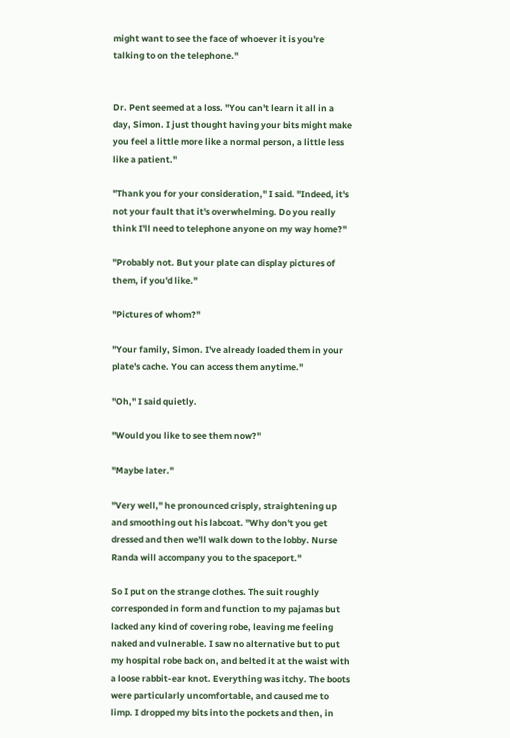might want to see the face of whoever it is you're talking to on the telephone."


Dr. Pent seemed at a loss. "You can't learn it all in a day, Simon. I just thought having your bits might make you feel a little more like a normal person, a little less like a patient."

"Thank you for your consideration," I said. "Indeed, it's not your fault that it's overwhelming. Do you really think I'll need to telephone anyone on my way home?"

"Probably not. But your plate can display pictures of them, if you'd like."

"Pictures of whom?"

"Your family, Simon. I've already loaded them in your plate's cache. You can access them anytime."

"Oh," I said quietly.

"Would you like to see them now?"

"Maybe later."

"Very well," he pronounced crisply, straightening up and smoothing out his labcoat. "Why don't you get dressed and then we'll walk down to the lobby. Nurse Randa will accompany you to the spaceport."

So I put on the strange clothes. The suit roughly corresponded in form and function to my pajamas but lacked any kind of covering robe, leaving me feeling naked and vulnerable. I saw no alternative but to put my hospital robe back on, and belted it at the waist with a loose rabbit-ear knot. Everything was itchy. The boots were particularly uncomfortable, and caused me to limp. I dropped my bits into the pockets and then, in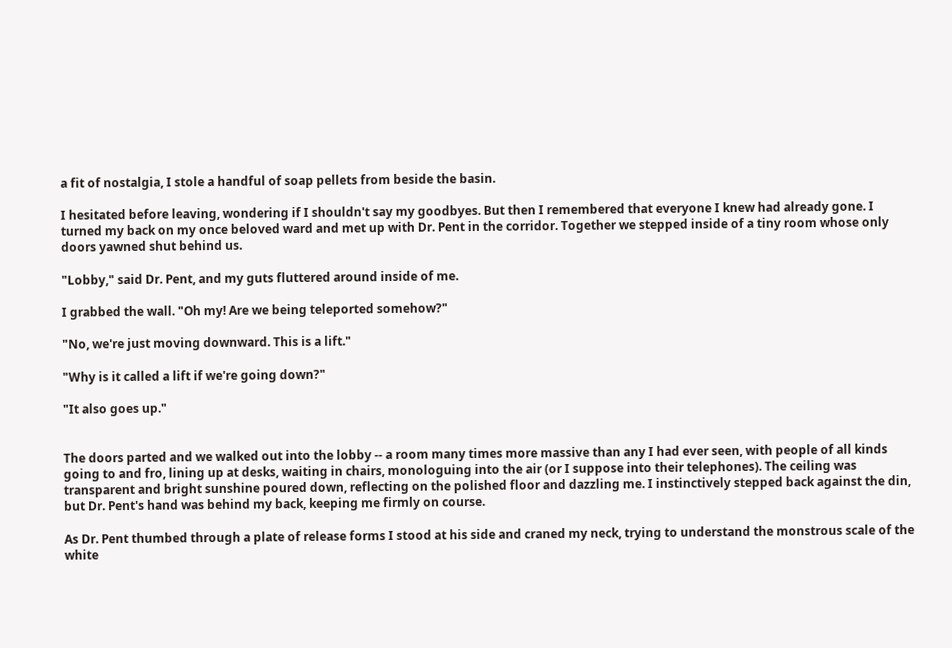a fit of nostalgia, I stole a handful of soap pellets from beside the basin.

I hesitated before leaving, wondering if I shouldn't say my goodbyes. But then I remembered that everyone I knew had already gone. I turned my back on my once beloved ward and met up with Dr. Pent in the corridor. Together we stepped inside of a tiny room whose only doors yawned shut behind us.

"Lobby," said Dr. Pent, and my guts fluttered around inside of me.

I grabbed the wall. "Oh my! Are we being teleported somehow?"

"No, we're just moving downward. This is a lift."

"Why is it called a lift if we're going down?"

"It also goes up."


The doors parted and we walked out into the lobby -- a room many times more massive than any I had ever seen, with people of all kinds going to and fro, lining up at desks, waiting in chairs, monologuing into the air (or I suppose into their telephones). The ceiling was transparent and bright sunshine poured down, reflecting on the polished floor and dazzling me. I instinctively stepped back against the din, but Dr. Pent's hand was behind my back, keeping me firmly on course.

As Dr. Pent thumbed through a plate of release forms I stood at his side and craned my neck, trying to understand the monstrous scale of the white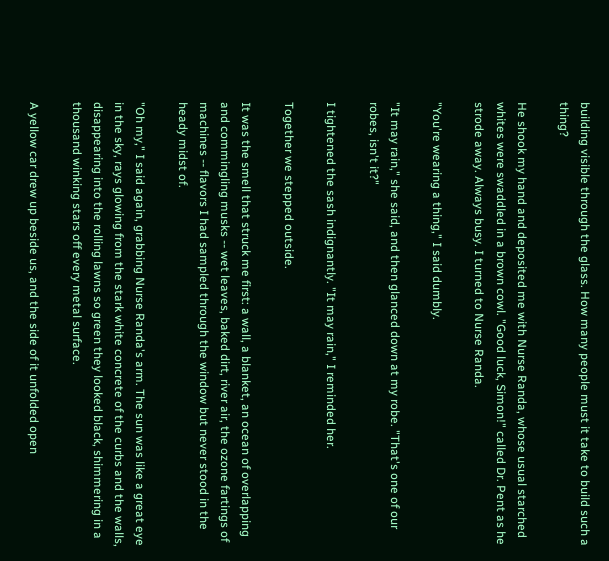building visible through the glass. How many people must it take to build such a thing?

He shook my hand and deposited me with Nurse Randa, whose usual starched whites were swaddled in a brown cowl. "Good luck, Simon!" called Dr. Pent as he strode away. Always busy. I turned to Nurse Randa.

"You're wearing a thing," I said dumbly.

"It may rain," she said, and then glanced down at my robe. "That's one of our robes, isn't it?"

I tightened the sash indignantly. "It may rain," I reminded her.

Together we stepped outside.

It was the smell that struck me first: a wall, a blanket, an ocean of overlapping and commingling musks -- wet leaves, baked dirt, river air, the ozone fartings of machines -- flavors I had sampled through the window but never stood in the heady midst of.

"Oh my," I said again, grabbing Nurse Randa's arm. The sun was like a great eye in the sky, rays glowing from the stark white concrete of the curbs and the walls, disappearing into the rolling lawns so green they looked black, shimmering in a thousand winking stars off every metal surface.

A yellow car drew up beside us, and the side of it unfolded open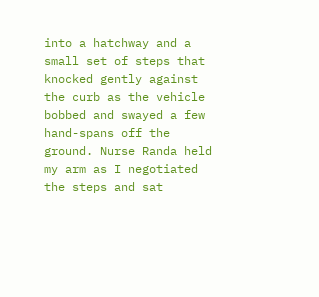into a hatchway and a small set of steps that knocked gently against the curb as the vehicle bobbed and swayed a few hand-spans off the ground. Nurse Randa held my arm as I negotiated the steps and sat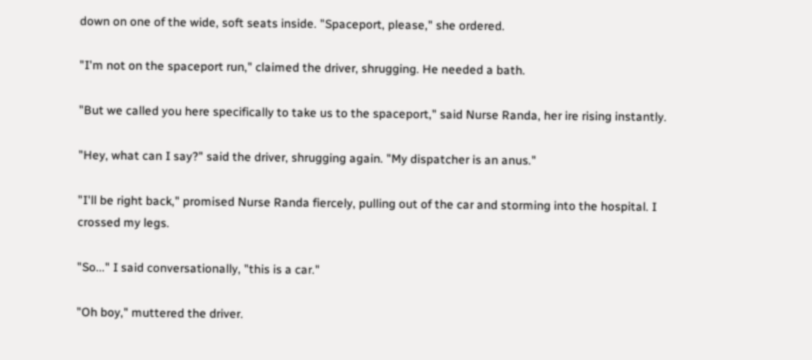down on one of the wide, soft seats inside. "Spaceport, please," she ordered.

"I'm not on the spaceport run," claimed the driver, shrugging. He needed a bath.

"But we called you here specifically to take us to the spaceport," said Nurse Randa, her ire rising instantly.

"Hey, what can I say?" said the driver, shrugging again. "My dispatcher is an anus."

"I'll be right back," promised Nurse Randa fiercely, pulling out of the car and storming into the hospital. I crossed my legs.

"So..." I said conversationally, "this is a car."

"Oh boy," muttered the driver.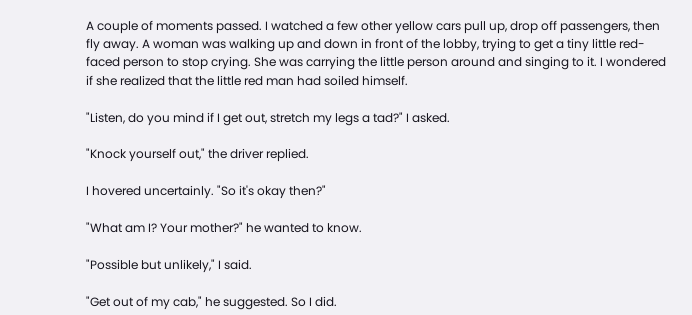A couple of moments passed. I watched a few other yellow cars pull up, drop off passengers, then fly away. A woman was walking up and down in front of the lobby, trying to get a tiny little red-faced person to stop crying. She was carrying the little person around and singing to it. I wondered if she realized that the little red man had soiled himself.

"Listen, do you mind if I get out, stretch my legs a tad?" I asked.

"Knock yourself out," the driver replied.

I hovered uncertainly. "So it's okay then?"

"What am I? Your mother?" he wanted to know.

"Possible but unlikely," I said.

"Get out of my cab," he suggested. So I did.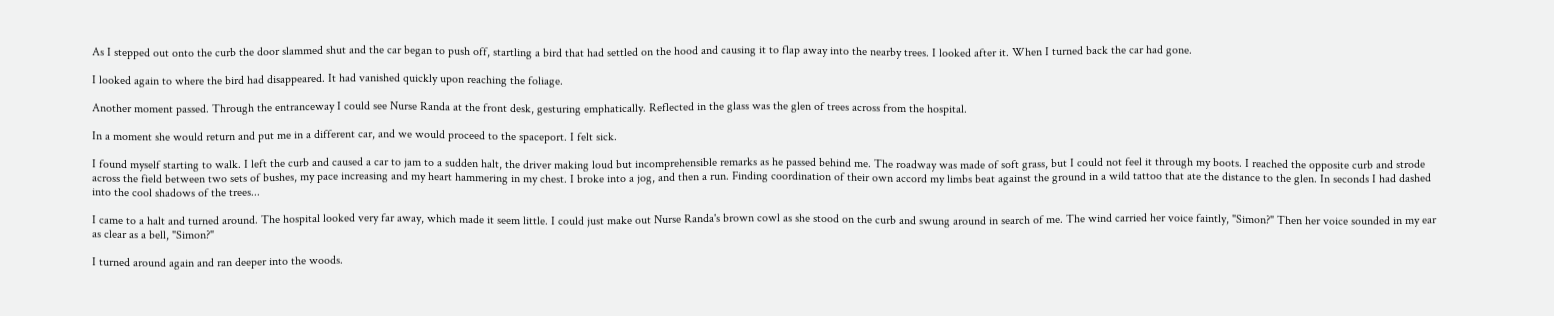As I stepped out onto the curb the door slammed shut and the car began to push off, startling a bird that had settled on the hood and causing it to flap away into the nearby trees. I looked after it. When I turned back the car had gone.

I looked again to where the bird had disappeared. It had vanished quickly upon reaching the foliage.

Another moment passed. Through the entranceway I could see Nurse Randa at the front desk, gesturing emphatically. Reflected in the glass was the glen of trees across from the hospital.

In a moment she would return and put me in a different car, and we would proceed to the spaceport. I felt sick.

I found myself starting to walk. I left the curb and caused a car to jam to a sudden halt, the driver making loud but incomprehensible remarks as he passed behind me. The roadway was made of soft grass, but I could not feel it through my boots. I reached the opposite curb and strode across the field between two sets of bushes, my pace increasing and my heart hammering in my chest. I broke into a jog, and then a run. Finding coordination of their own accord my limbs beat against the ground in a wild tattoo that ate the distance to the glen. In seconds I had dashed into the cool shadows of the trees...

I came to a halt and turned around. The hospital looked very far away, which made it seem little. I could just make out Nurse Randa's brown cowl as she stood on the curb and swung around in search of me. The wind carried her voice faintly, "Simon?" Then her voice sounded in my ear as clear as a bell, "Simon?"

I turned around again and ran deeper into the woods.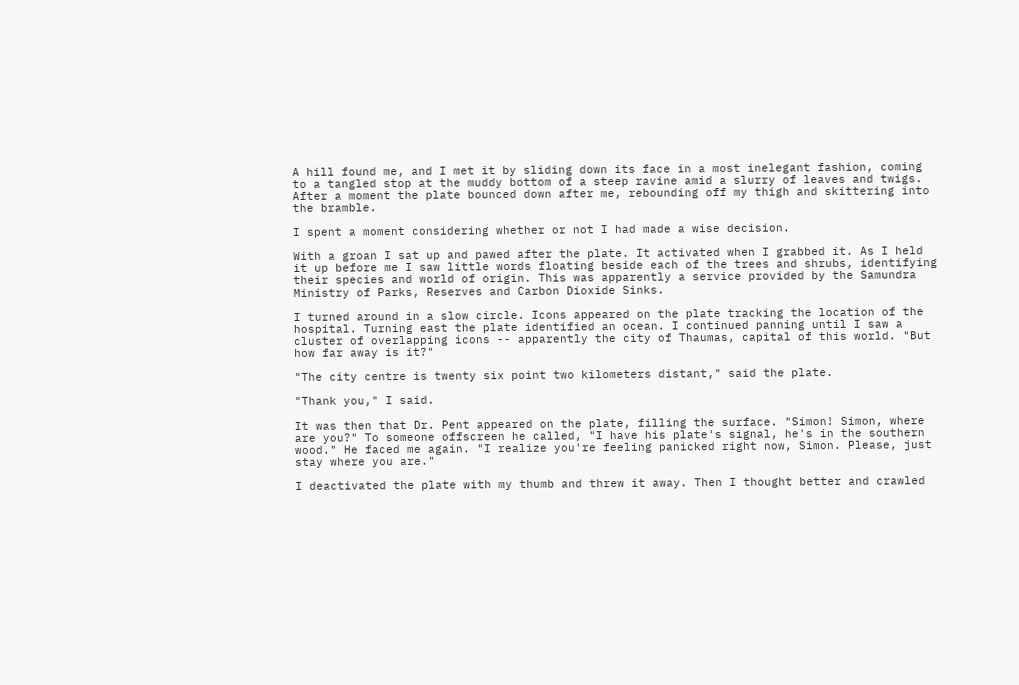A hill found me, and I met it by sliding down its face in a most inelegant fashion, coming to a tangled stop at the muddy bottom of a steep ravine amid a slurry of leaves and twigs. After a moment the plate bounced down after me, rebounding off my thigh and skittering into the bramble.

I spent a moment considering whether or not I had made a wise decision.

With a groan I sat up and pawed after the plate. It activated when I grabbed it. As I held it up before me I saw little words floating beside each of the trees and shrubs, identifying their species and world of origin. This was apparently a service provided by the Samundra Ministry of Parks, Reserves and Carbon Dioxide Sinks.

I turned around in a slow circle. Icons appeared on the plate tracking the location of the hospital. Turning east the plate identified an ocean. I continued panning until I saw a cluster of overlapping icons -- apparently the city of Thaumas, capital of this world. "But how far away is it?"

"The city centre is twenty six point two kilometers distant," said the plate.

"Thank you," I said.

It was then that Dr. Pent appeared on the plate, filling the surface. "Simon! Simon, where are you?" To someone offscreen he called, "I have his plate's signal, he's in the southern wood." He faced me again. "I realize you're feeling panicked right now, Simon. Please, just stay where you are."

I deactivated the plate with my thumb and threw it away. Then I thought better and crawled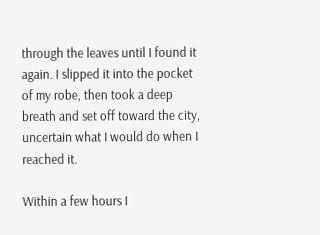through the leaves until I found it again. I slipped it into the pocket of my robe, then took a deep breath and set off toward the city, uncertain what I would do when I reached it.

Within a few hours I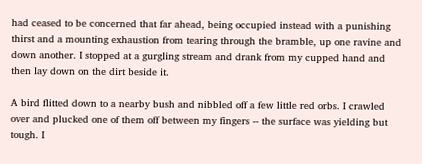had ceased to be concerned that far ahead, being occupied instead with a punishing thirst and a mounting exhaustion from tearing through the bramble, up one ravine and down another. I stopped at a gurgling stream and drank from my cupped hand and then lay down on the dirt beside it.

A bird flitted down to a nearby bush and nibbled off a few little red orbs. I crawled over and plucked one of them off between my fingers -- the surface was yielding but tough. I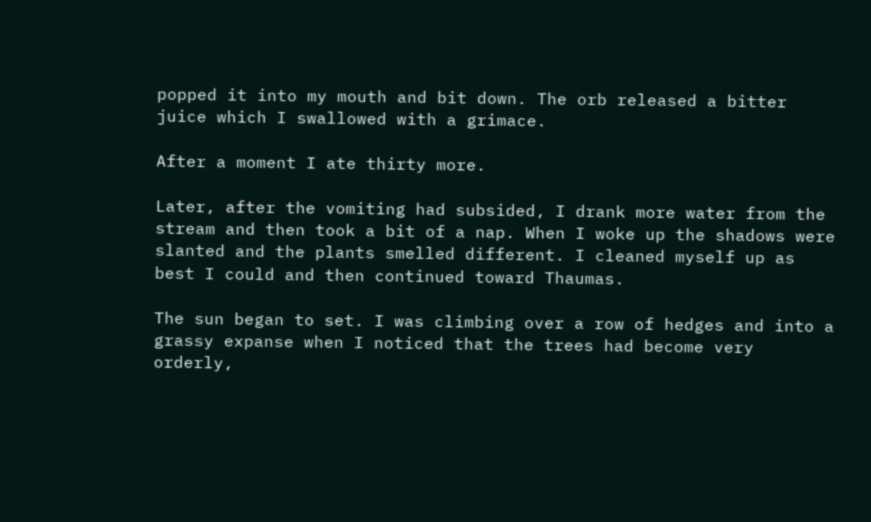popped it into my mouth and bit down. The orb released a bitter juice which I swallowed with a grimace.

After a moment I ate thirty more.

Later, after the vomiting had subsided, I drank more water from the stream and then took a bit of a nap. When I woke up the shadows were slanted and the plants smelled different. I cleaned myself up as best I could and then continued toward Thaumas.

The sun began to set. I was climbing over a row of hedges and into a grassy expanse when I noticed that the trees had become very orderly,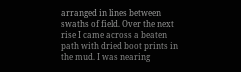arranged in lines between swaths of field. Over the next rise I came across a beaten path with dried boot prints in the mud. I was nearing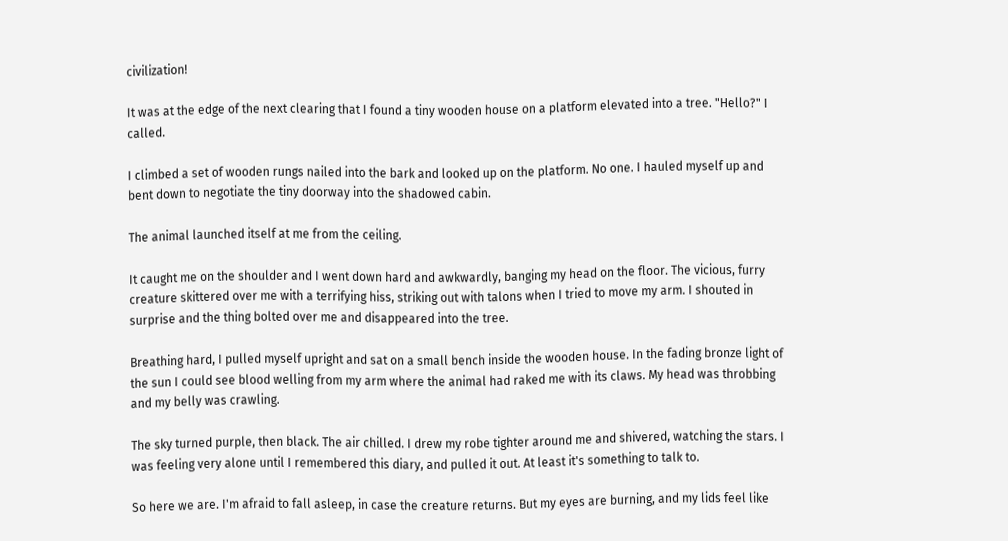civilization!

It was at the edge of the next clearing that I found a tiny wooden house on a platform elevated into a tree. "Hello?" I called.

I climbed a set of wooden rungs nailed into the bark and looked up on the platform. No one. I hauled myself up and bent down to negotiate the tiny doorway into the shadowed cabin.

The animal launched itself at me from the ceiling.

It caught me on the shoulder and I went down hard and awkwardly, banging my head on the floor. The vicious, furry creature skittered over me with a terrifying hiss, striking out with talons when I tried to move my arm. I shouted in surprise and the thing bolted over me and disappeared into the tree.

Breathing hard, I pulled myself upright and sat on a small bench inside the wooden house. In the fading bronze light of the sun I could see blood welling from my arm where the animal had raked me with its claws. My head was throbbing and my belly was crawling.

The sky turned purple, then black. The air chilled. I drew my robe tighter around me and shivered, watching the stars. I was feeling very alone until I remembered this diary, and pulled it out. At least it's something to talk to.

So here we are. I'm afraid to fall asleep, in case the creature returns. But my eyes are burning, and my lids feel like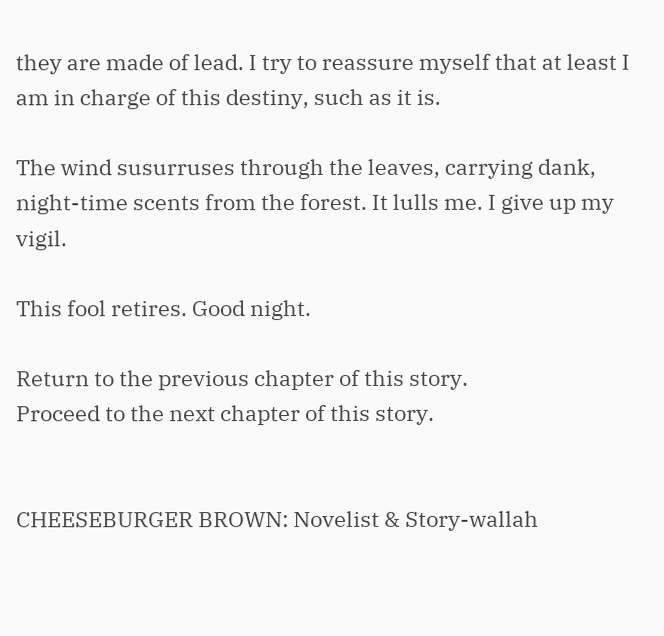they are made of lead. I try to reassure myself that at least I am in charge of this destiny, such as it is.

The wind susurruses through the leaves, carrying dank, night-time scents from the forest. It lulls me. I give up my vigil.

This fool retires. Good night.

Return to the previous chapter of this story.
Proceed to the next chapter of this story.


CHEESEBURGER BROWN: Novelist & Story-wallah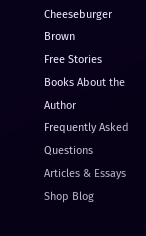Cheeseburger Brown
Free Stories Books About the Author Frequently Asked Questions Articles & Essays Shop Blog